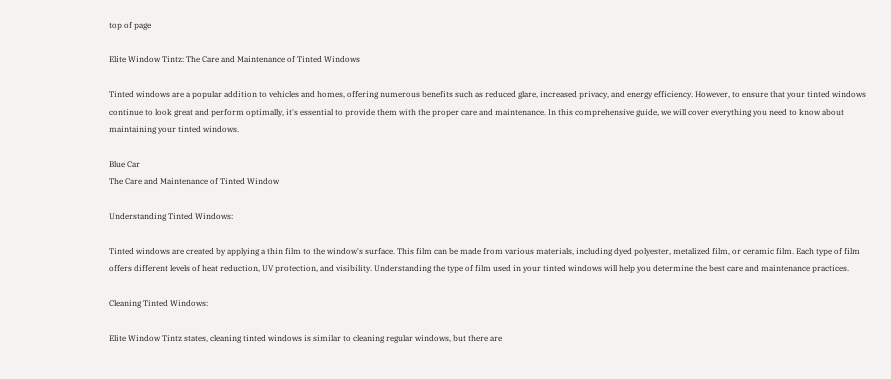top of page

Elite Window Tintz: The Care and Maintenance of Tinted Windows

Tinted windows are a popular addition to vehicles and homes, offering numerous benefits such as reduced glare, increased privacy, and energy efficiency. However, to ensure that your tinted windows continue to look great and perform optimally, it's essential to provide them with the proper care and maintenance. In this comprehensive guide, we will cover everything you need to know about maintaining your tinted windows.

Blue Car
The Care and Maintenance of Tinted Window

Understanding Tinted Windows:

Tinted windows are created by applying a thin film to the window's surface. This film can be made from various materials, including dyed polyester, metalized film, or ceramic film. Each type of film offers different levels of heat reduction, UV protection, and visibility. Understanding the type of film used in your tinted windows will help you determine the best care and maintenance practices.

Cleaning Tinted Windows:

Elite Window Tintz states, cleaning tinted windows is similar to cleaning regular windows, but there are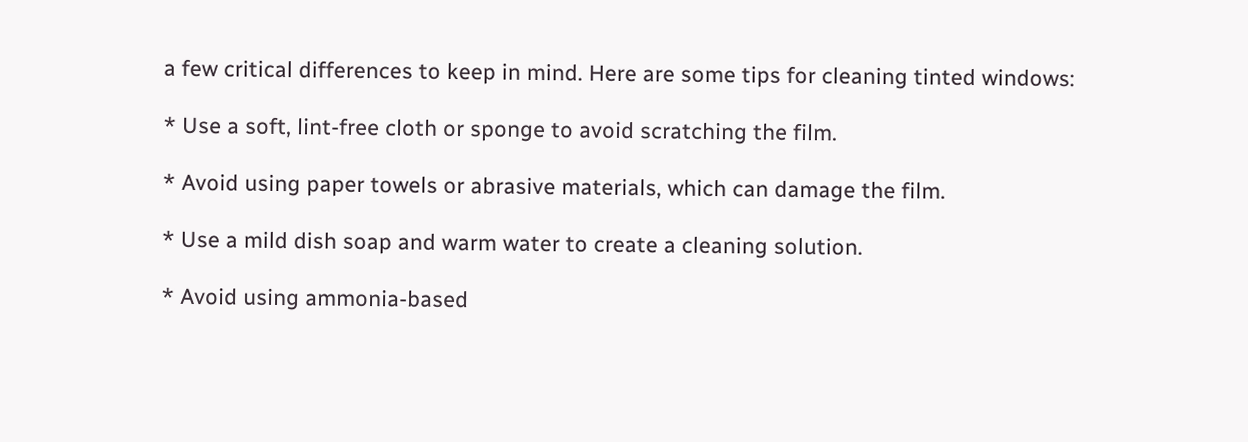a few critical differences to keep in mind. Here are some tips for cleaning tinted windows:

* Use a soft, lint-free cloth or sponge to avoid scratching the film.

* Avoid using paper towels or abrasive materials, which can damage the film.

* Use a mild dish soap and warm water to create a cleaning solution.

* Avoid using ammonia-based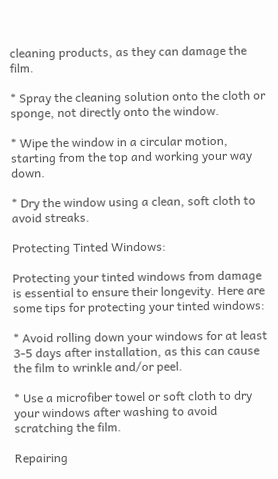cleaning products, as they can damage the film.

* Spray the cleaning solution onto the cloth or sponge, not directly onto the window.

* Wipe the window in a circular motion, starting from the top and working your way down.

* Dry the window using a clean, soft cloth to avoid streaks.

Protecting Tinted Windows:

Protecting your tinted windows from damage is essential to ensure their longevity. Here are some tips for protecting your tinted windows:

* Avoid rolling down your windows for at least 3-5 days after installation, as this can cause the film to wrinkle and/or peel.

* Use a microfiber towel or soft cloth to dry your windows after washing to avoid scratching the film.

Repairing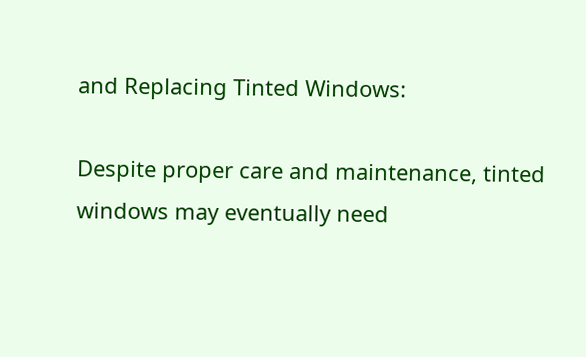and Replacing Tinted Windows:

Despite proper care and maintenance, tinted windows may eventually need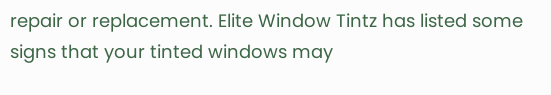repair or replacement. Elite Window Tintz has listed some signs that your tinted windows may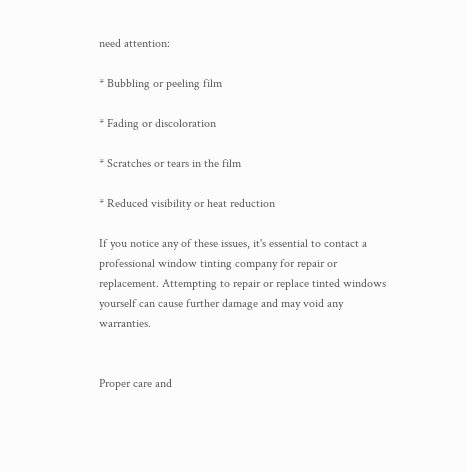need attention:

* Bubbling or peeling film

* Fading or discoloration

* Scratches or tears in the film

* Reduced visibility or heat reduction

If you notice any of these issues, it's essential to contact a professional window tinting company for repair or replacement. Attempting to repair or replace tinted windows yourself can cause further damage and may void any warranties.


Proper care and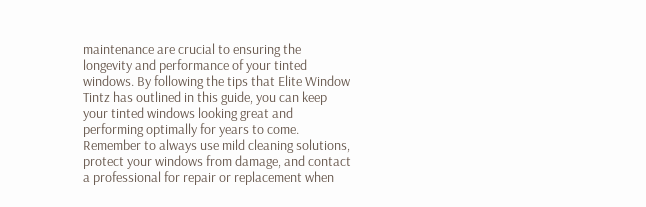maintenance are crucial to ensuring the longevity and performance of your tinted windows. By following the tips that Elite Window Tintz has outlined in this guide, you can keep your tinted windows looking great and performing optimally for years to come. Remember to always use mild cleaning solutions, protect your windows from damage, and contact a professional for repair or replacement when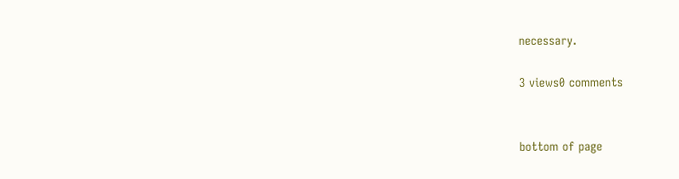necessary.

3 views0 comments


bottom of page